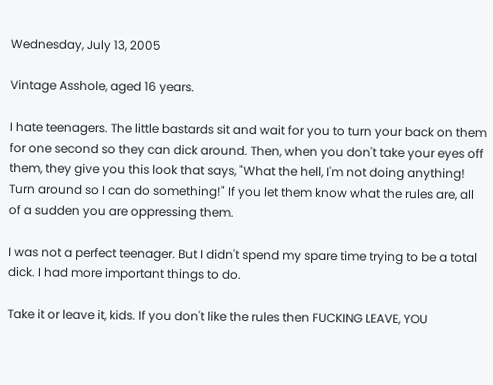Wednesday, July 13, 2005

Vintage Asshole, aged 16 years.

I hate teenagers. The little bastards sit and wait for you to turn your back on them for one second so they can dick around. Then, when you don't take your eyes off them, they give you this look that says, "What the hell, I'm not doing anything! Turn around so I can do something!" If you let them know what the rules are, all of a sudden you are oppressing them.

I was not a perfect teenager. But I didn't spend my spare time trying to be a total dick. I had more important things to do.

Take it or leave it, kids. If you don't like the rules then FUCKING LEAVE, YOU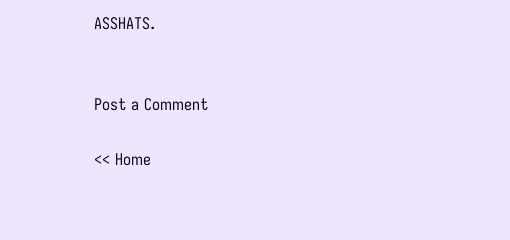ASSHATS.


Post a Comment

<< Home